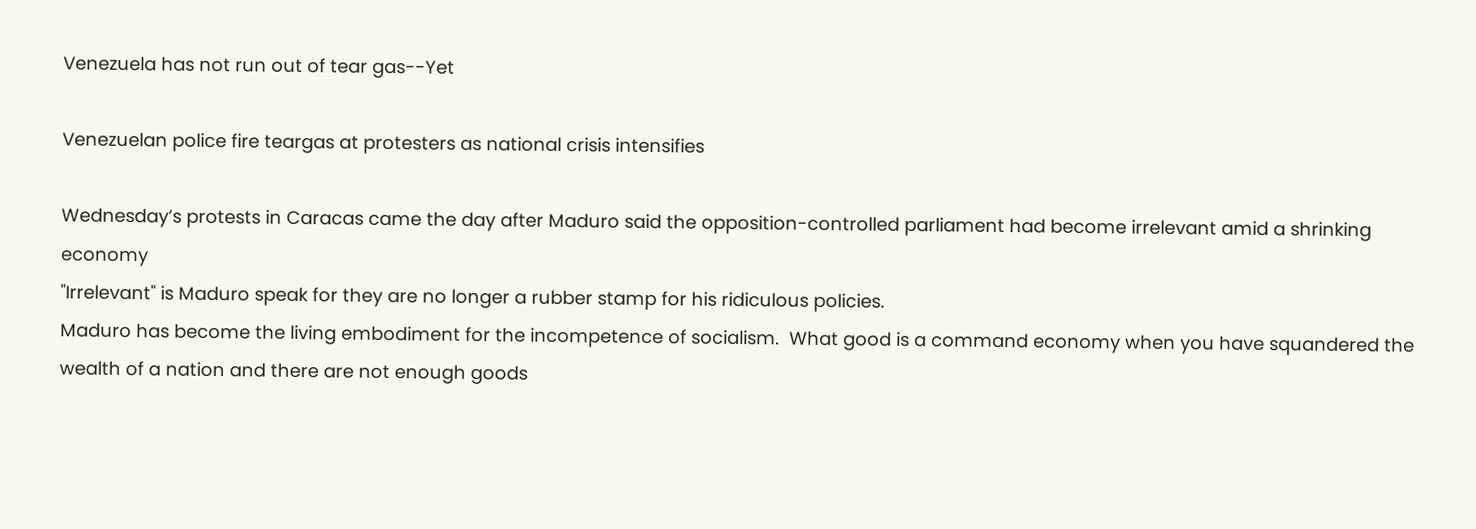Venezuela has not run out of tear gas--Yet

Venezuelan police fire teargas at protesters as national crisis intensifies

Wednesday’s protests in Caracas came the day after Maduro said the opposition-controlled parliament had become irrelevant amid a shrinking economy
"Irrelevant" is Maduro speak for they are no longer a rubber stamp for his ridiculous policies.
Maduro has become the living embodiment for the incompetence of socialism.  What good is a command economy when you have squandered the wealth of a nation and there are not enough goods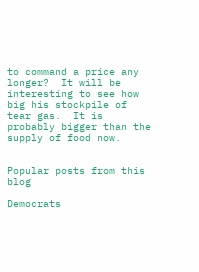to command a price any longer?  It will be interesting to see how big his stockpile of tear gas.  It is probably bigger than the supply of food now.


Popular posts from this blog

Democrats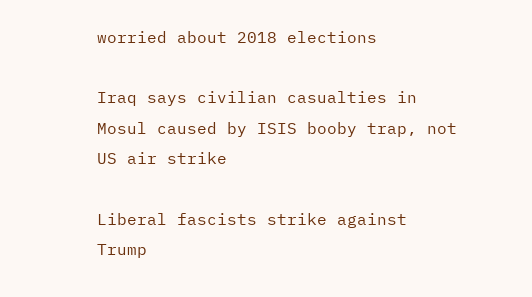worried about 2018 elections

Iraq says civilian casualties in Mosul caused by ISIS booby trap, not US air strike

Liberal fascists strike against Trump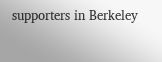supporters in Berkeley